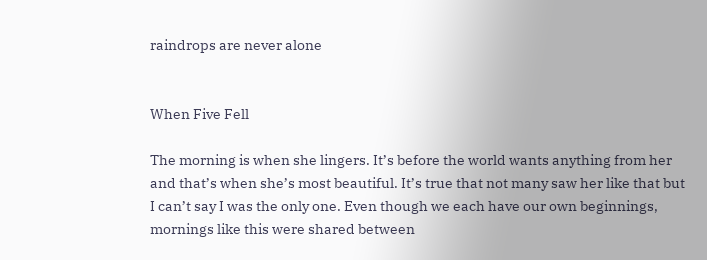raindrops are never alone


When Five Fell

The morning is when she lingers. It’s before the world wants anything from her and that’s when she’s most beautiful. It’s true that not many saw her like that but I can’t say I was the only one. Even though we each have our own beginnings, mornings like this were shared between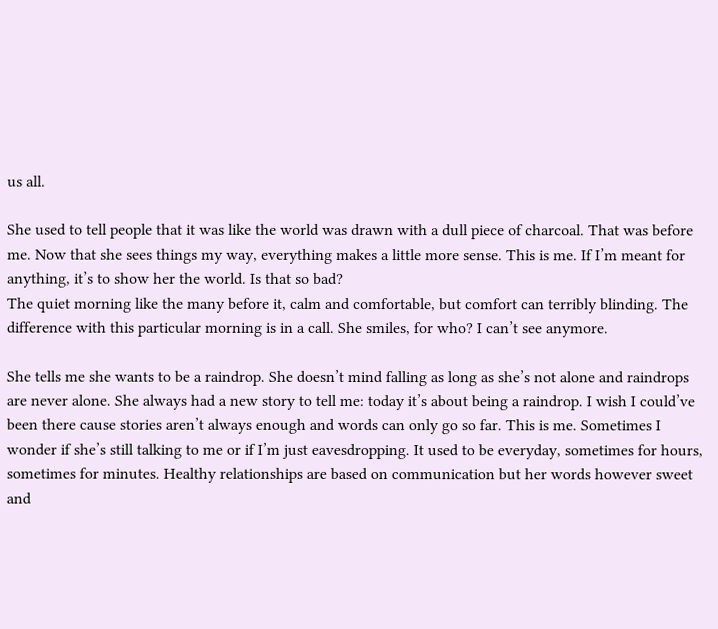us all.

She used to tell people that it was like the world was drawn with a dull piece of charcoal. That was before me. Now that she sees things my way, everything makes a little more sense. This is me. If I’m meant for anything, it’s to show her the world. Is that so bad?
The quiet morning like the many before it, calm and comfortable, but comfort can terribly blinding. The difference with this particular morning is in a call. She smiles, for who? I can’t see anymore.

She tells me she wants to be a raindrop. She doesn’t mind falling as long as she’s not alone and raindrops are never alone. She always had a new story to tell me: today it’s about being a raindrop. I wish I could’ve been there cause stories aren’t always enough and words can only go so far. This is me. Sometimes I wonder if she’s still talking to me or if I’m just eavesdropping. It used to be everyday, sometimes for hours, sometimes for minutes. Healthy relationships are based on communication but her words however sweet and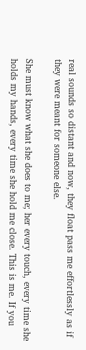real sounds so distant and now, they float pass me effortlessly as if they were meant for someone else.

She must know what she does to me; her every touch, every time she holds my hands, every time she hold me close. This is me. If you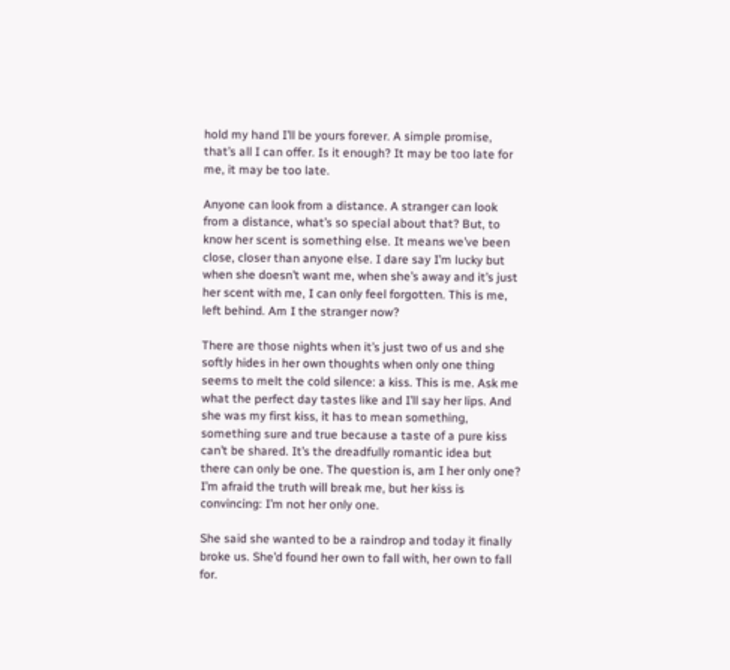hold my hand I’ll be yours forever. A simple promise, that’s all I can offer. Is it enough? It may be too late for me, it may be too late.

Anyone can look from a distance. A stranger can look from a distance, what’s so special about that? But, to know her scent is something else. It means we’ve been close, closer than anyone else. I dare say I’m lucky but when she doesn’t want me, when she’s away and it’s just her scent with me, I can only feel forgotten. This is me, left behind. Am I the stranger now?

There are those nights when it’s just two of us and she softly hides in her own thoughts when only one thing seems to melt the cold silence: a kiss. This is me. Ask me what the perfect day tastes like and I’ll say her lips. And she was my first kiss, it has to mean something, something sure and true because a taste of a pure kiss can’t be shared. It’s the dreadfully romantic idea but there can only be one. The question is, am I her only one? I’m afraid the truth will break me, but her kiss is convincing: I’m not her only one.

She said she wanted to be a raindrop and today it finally broke us. She’d found her own to fall with, her own to fall for.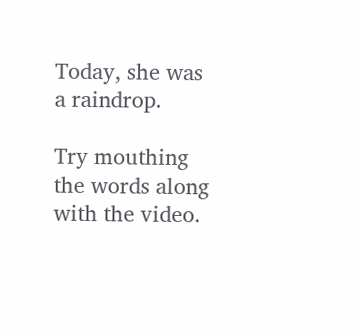Today, she was a raindrop.

Try mouthing the words along with the video.